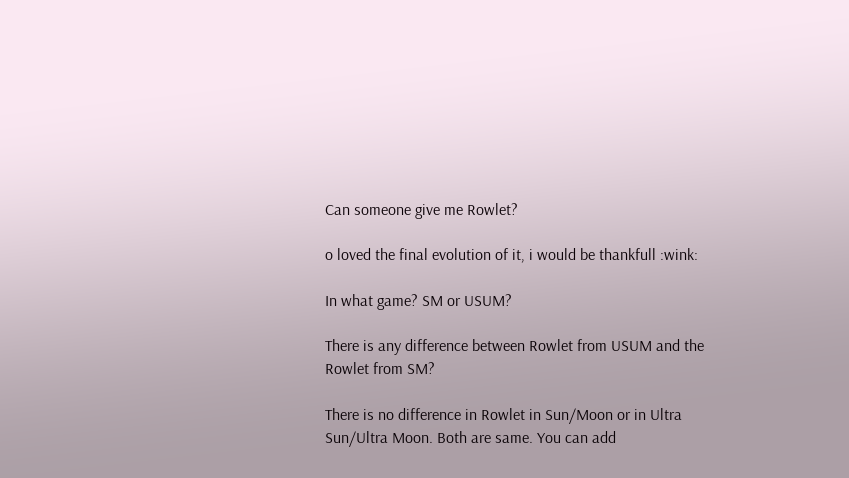Can someone give me Rowlet?

o loved the final evolution of it, i would be thankfull :wink:

In what game? SM or USUM?

There is any difference between Rowlet from USUM and the Rowlet from SM?

There is no difference in Rowlet in Sun/Moon or in Ultra Sun/Ultra Moon. Both are same. You can add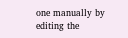one manually by editing the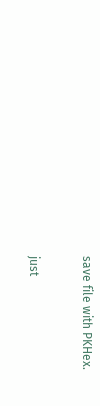save file with PKHex.

just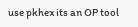use pkhex its an OP tool